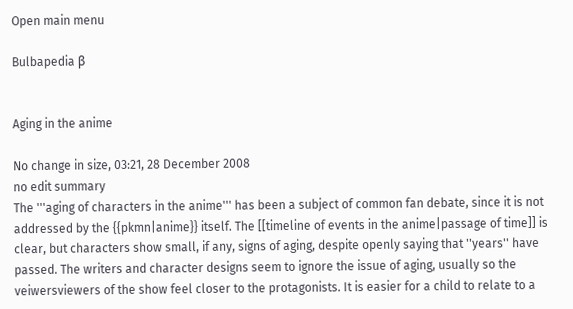Open main menu

Bulbapedia β


Aging in the anime

No change in size, 03:21, 28 December 2008
no edit summary
The '''aging of characters in the anime''' has been a subject of common fan debate, since it is not addressed by the {{pkmn|anime}} itself. The [[timeline of events in the anime|passage of time]] is clear, but characters show small, if any, signs of aging, despite openly saying that ''years'' have passed. The writers and character designs seem to ignore the issue of aging, usually so the veiwersviewers of the show feel closer to the protagonists. It is easier for a child to relate to a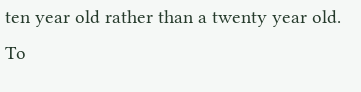ten year old rather than a twenty year old.
To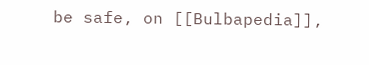be safe, on [[Bulbapedia]],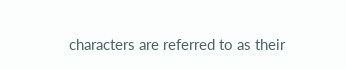characters are referred to as their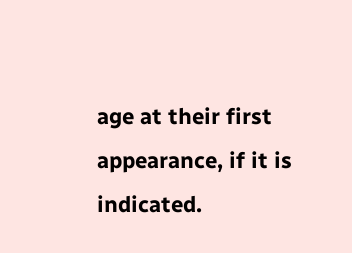age at their first appearance, if it is indicated.